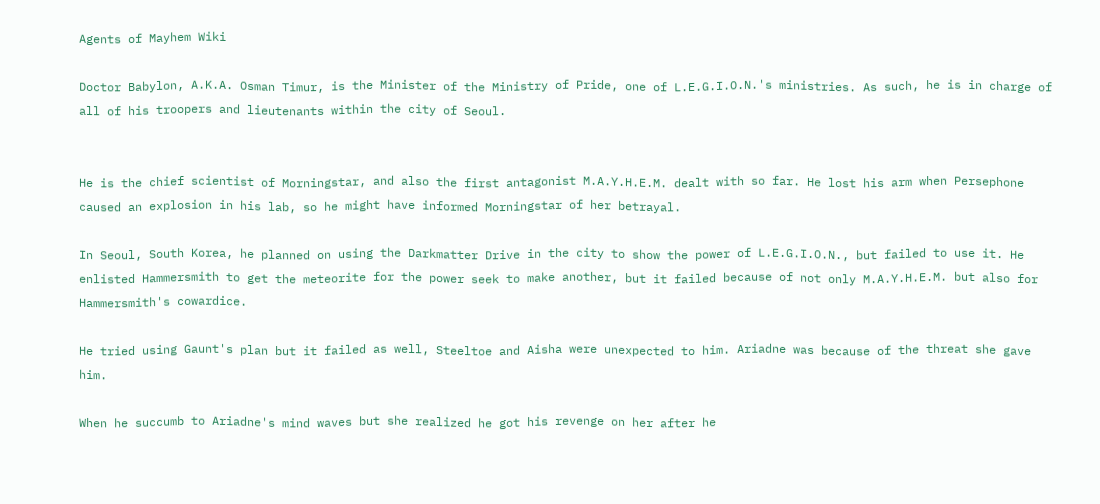Agents of Mayhem Wiki

Doctor Babylon, A.K.A. Osman Timur, is the Minister of the Ministry of Pride, one of L.E.G.I.O.N.'s ministries. As such, he is in charge of all of his troopers and lieutenants within the city of Seoul.


He is the chief scientist of Morningstar, and also the first antagonist M.A.Y.H.E.M. dealt with so far. He lost his arm when Persephone caused an explosion in his lab, so he might have informed Morningstar of her betrayal.

In Seoul, South Korea, he planned on using the Darkmatter Drive in the city to show the power of L.E.G.I.O.N., but failed to use it. He enlisted Hammersmith to get the meteorite for the power seek to make another, but it failed because of not only M.A.Y.H.E.M. but also for Hammersmith's cowardice.

He tried using Gaunt's plan but it failed as well, Steeltoe and Aisha were unexpected to him. Ariadne was because of the threat she gave him.

When he succumb to Ariadne's mind waves but she realized he got his revenge on her after he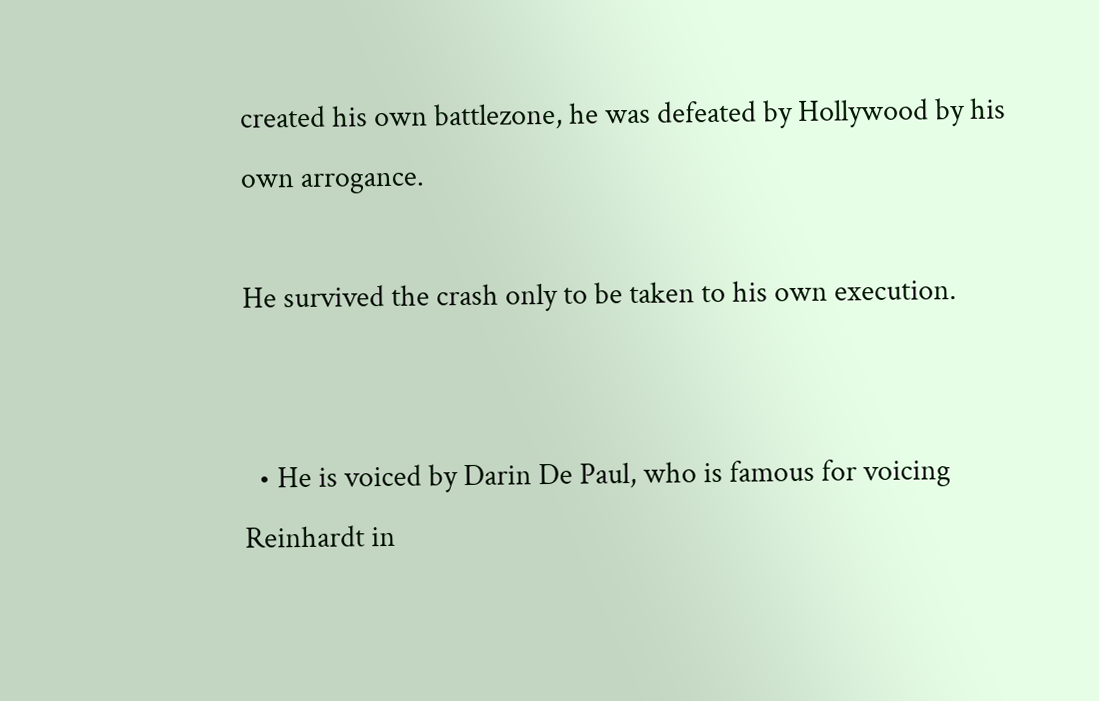created his own battlezone, he was defeated by Hollywood by his own arrogance.

He survived the crash only to be taken to his own execution.


  • He is voiced by Darin De Paul, who is famous for voicing Reinhardt in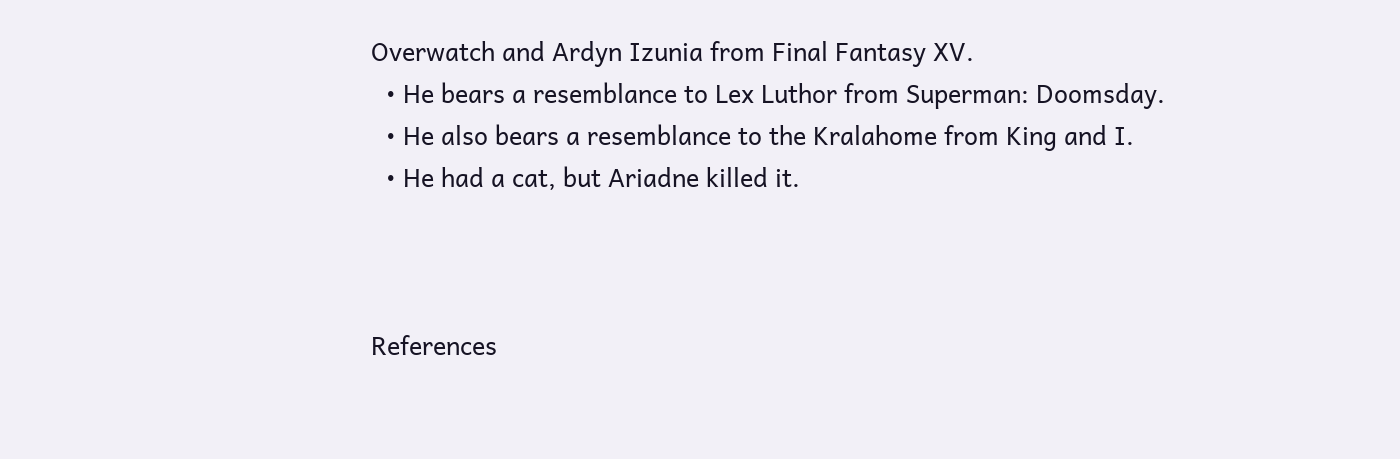Overwatch and Ardyn Izunia from Final Fantasy XV.
  • He bears a resemblance to Lex Luthor from Superman: Doomsday.
  • He also bears a resemblance to the Kralahome from King and I.
  • He had a cat, but Ariadne killed it.



References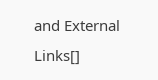and External Links[]